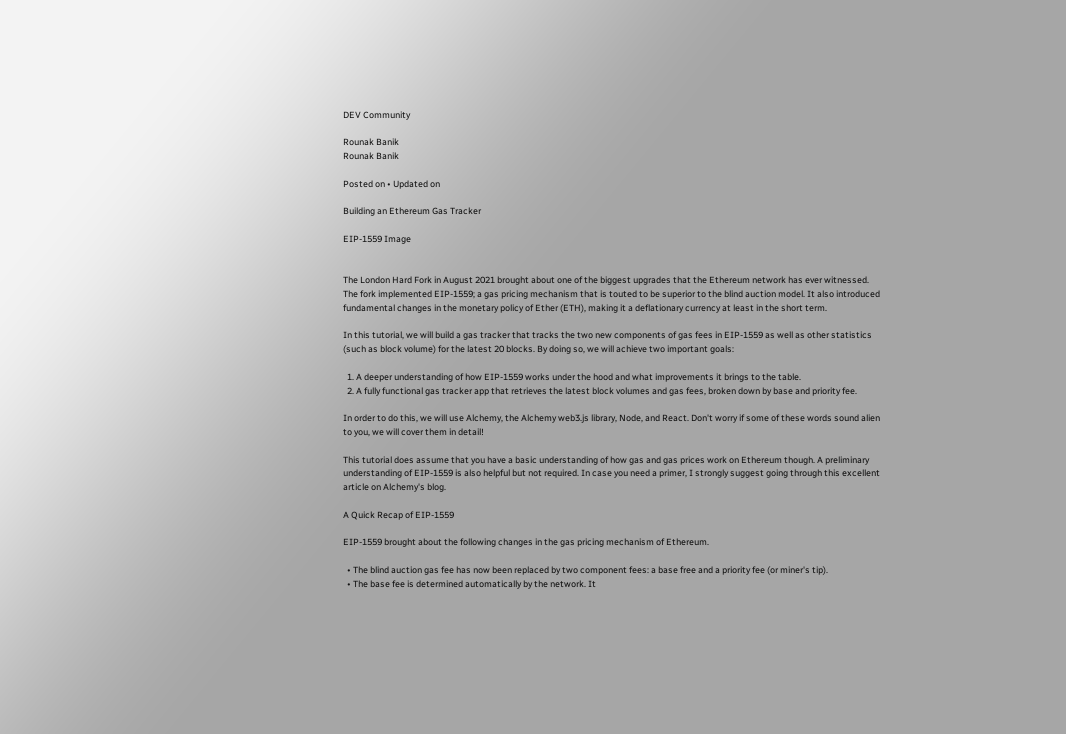DEV Community

Rounak Banik
Rounak Banik

Posted on • Updated on

Building an Ethereum Gas Tracker

EIP-1559 Image


The London Hard Fork in August 2021 brought about one of the biggest upgrades that the Ethereum network has ever witnessed. The fork implemented EIP-1559; a gas pricing mechanism that is touted to be superior to the blind auction model. It also introduced fundamental changes in the monetary policy of Ether (ETH), making it a deflationary currency at least in the short term.

In this tutorial, we will build a gas tracker that tracks the two new components of gas fees in EIP-1559 as well as other statistics (such as block volume) for the latest 20 blocks. By doing so, we will achieve two important goals:

  1. A deeper understanding of how EIP-1559 works under the hood and what improvements it brings to the table.
  2. A fully functional gas tracker app that retrieves the latest block volumes and gas fees, broken down by base and priority fee.

In order to do this, we will use Alchemy, the Alchemy web3.js library, Node, and React. Don't worry if some of these words sound alien to you, we will cover them in detail!

This tutorial does assume that you have a basic understanding of how gas and gas prices work on Ethereum though. A preliminary understanding of EIP-1559 is also helpful but not required. In case you need a primer, I strongly suggest going through this excellent article on Alchemy's blog.

A Quick Recap of EIP-1559

EIP-1559 brought about the following changes in the gas pricing mechanism of Ethereum.

  • The blind auction gas fee has now been replaced by two component fees: a base free and a priority fee (or miner's tip).
  • The base fee is determined automatically by the network. It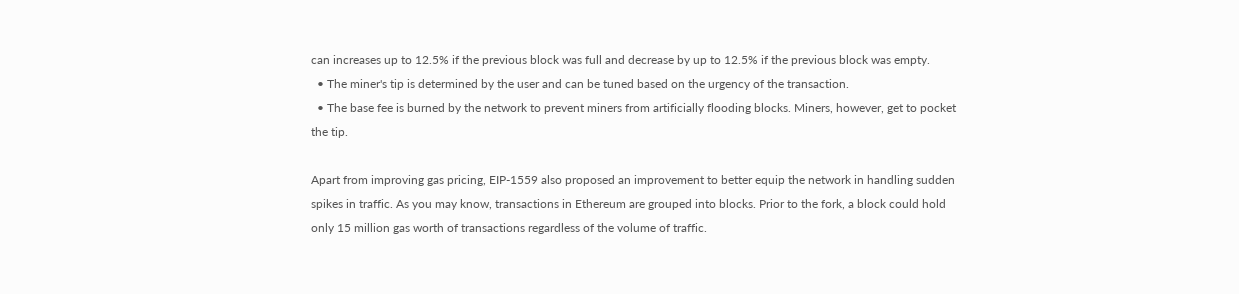can increases up to 12.5% if the previous block was full and decrease by up to 12.5% if the previous block was empty.
  • The miner's tip is determined by the user and can be tuned based on the urgency of the transaction.
  • The base fee is burned by the network to prevent miners from artificially flooding blocks. Miners, however, get to pocket the tip.

Apart from improving gas pricing, EIP-1559 also proposed an improvement to better equip the network in handling sudden spikes in traffic. As you may know, transactions in Ethereum are grouped into blocks. Prior to the fork, a block could hold only 15 million gas worth of transactions regardless of the volume of traffic.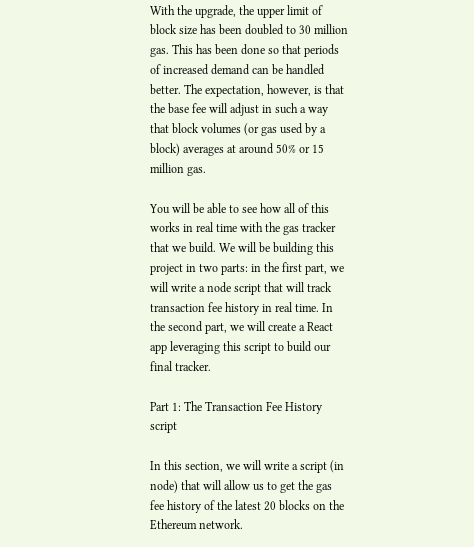With the upgrade, the upper limit of block size has been doubled to 30 million gas. This has been done so that periods of increased demand can be handled better. The expectation, however, is that the base fee will adjust in such a way that block volumes (or gas used by a block) averages at around 50% or 15 million gas.

You will be able to see how all of this works in real time with the gas tracker that we build. We will be building this project in two parts: in the first part, we will write a node script that will track transaction fee history in real time. In the second part, we will create a React app leveraging this script to build our final tracker.

Part 1: The Transaction Fee History script

In this section, we will write a script (in node) that will allow us to get the gas fee history of the latest 20 blocks on the Ethereum network.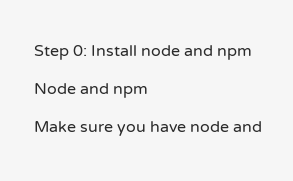Step 0: Install node and npm

Node and npm

Make sure you have node and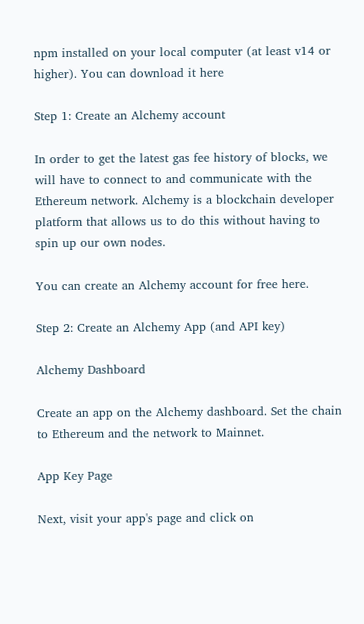npm installed on your local computer (at least v14 or higher). You can download it here

Step 1: Create an Alchemy account

In order to get the latest gas fee history of blocks, we will have to connect to and communicate with the Ethereum network. Alchemy is a blockchain developer platform that allows us to do this without having to spin up our own nodes.

You can create an Alchemy account for free here.

Step 2: Create an Alchemy App (and API key)

Alchemy Dashboard

Create an app on the Alchemy dashboard. Set the chain to Ethereum and the network to Mainnet.

App Key Page

Next, visit your app's page and click on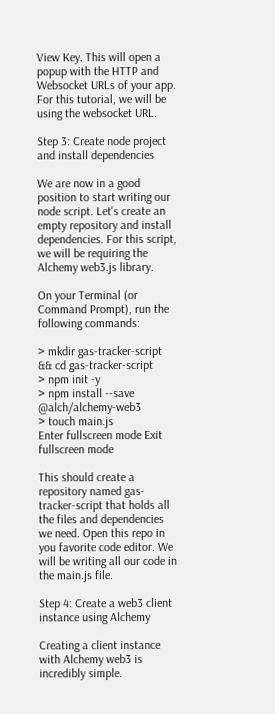View Key. This will open a popup with the HTTP and Websocket URLs of your app. For this tutorial, we will be using the websocket URL.

Step 3: Create node project and install dependencies

We are now in a good position to start writing our node script. Let's create an empty repository and install dependencies. For this script, we will be requiring the Alchemy web3.js library.

On your Terminal (or Command Prompt), run the following commands:

> mkdir gas-tracker-script && cd gas-tracker-script
> npm init -y
> npm install --save @alch/alchemy-web3
> touch main.js
Enter fullscreen mode Exit fullscreen mode

This should create a repository named gas-tracker-script that holds all the files and dependencies we need. Open this repo in you favorite code editor. We will be writing all our code in the main.js file.

Step 4: Create a web3 client instance using Alchemy

Creating a client instance with Alchemy web3 is incredibly simple.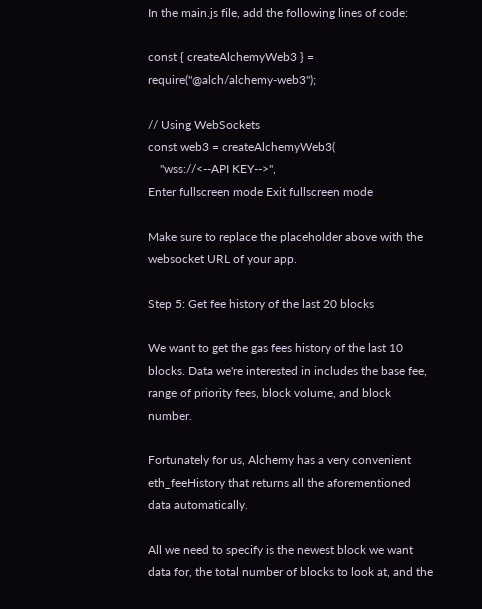In the main.js file, add the following lines of code:

const { createAlchemyWeb3 } = require("@alch/alchemy-web3");

// Using WebSockets
const web3 = createAlchemyWeb3(
    "wss://<--API KEY-->",
Enter fullscreen mode Exit fullscreen mode

Make sure to replace the placeholder above with the websocket URL of your app.

Step 5: Get fee history of the last 20 blocks

We want to get the gas fees history of the last 10 blocks. Data we're interested in includes the base fee, range of priority fees, block volume, and block number.

Fortunately for us, Alchemy has a very convenient eth_feeHistory that returns all the aforementioned data automatically.

All we need to specify is the newest block we want data for, the total number of blocks to look at, and the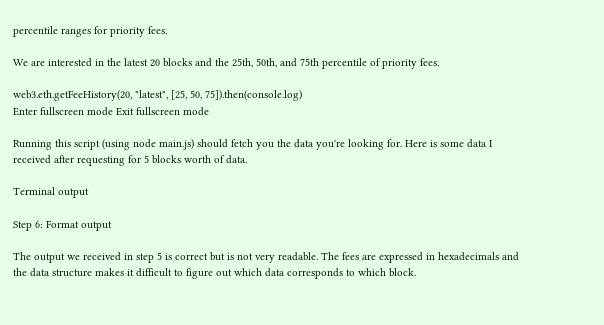percentile ranges for priority fees.

We are interested in the latest 20 blocks and the 25th, 50th, and 75th percentile of priority fees.

web3.eth.getFeeHistory(20, "latest", [25, 50, 75]).then(console.log)
Enter fullscreen mode Exit fullscreen mode

Running this script (using node main.js) should fetch you the data you're looking for. Here is some data I received after requesting for 5 blocks worth of data.

Terminal output

Step 6: Format output

The output we received in step 5 is correct but is not very readable. The fees are expressed in hexadecimals and the data structure makes it difficult to figure out which data corresponds to which block.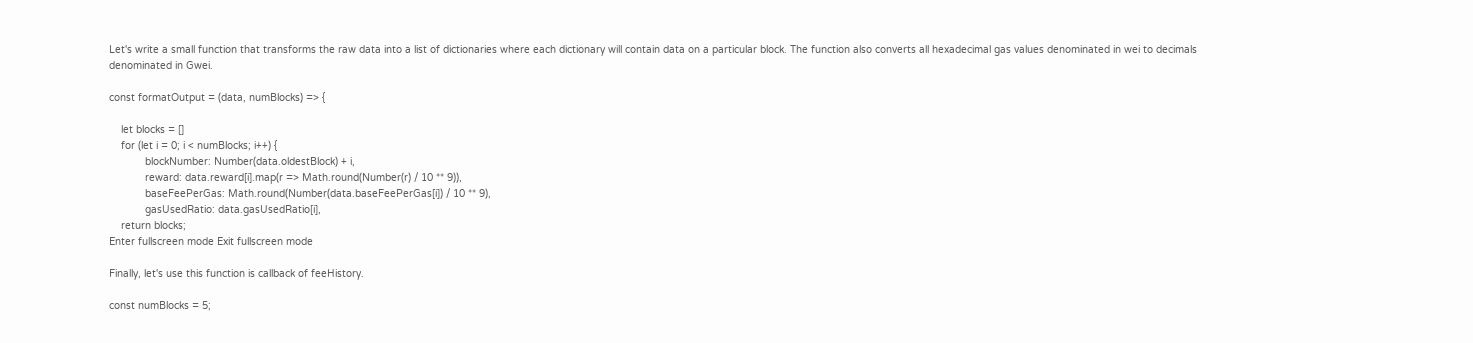Let's write a small function that transforms the raw data into a list of dictionaries where each dictionary will contain data on a particular block. The function also converts all hexadecimal gas values denominated in wei to decimals denominated in Gwei.

const formatOutput = (data, numBlocks) => {

    let blocks = []
    for (let i = 0; i < numBlocks; i++) {
            blockNumber: Number(data.oldestBlock) + i,
            reward: data.reward[i].map(r => Math.round(Number(r) / 10 ** 9)),
            baseFeePerGas: Math.round(Number(data.baseFeePerGas[i]) / 10 ** 9),
            gasUsedRatio: data.gasUsedRatio[i],
    return blocks;
Enter fullscreen mode Exit fullscreen mode

Finally, let's use this function is callback of feeHistory.

const numBlocks = 5;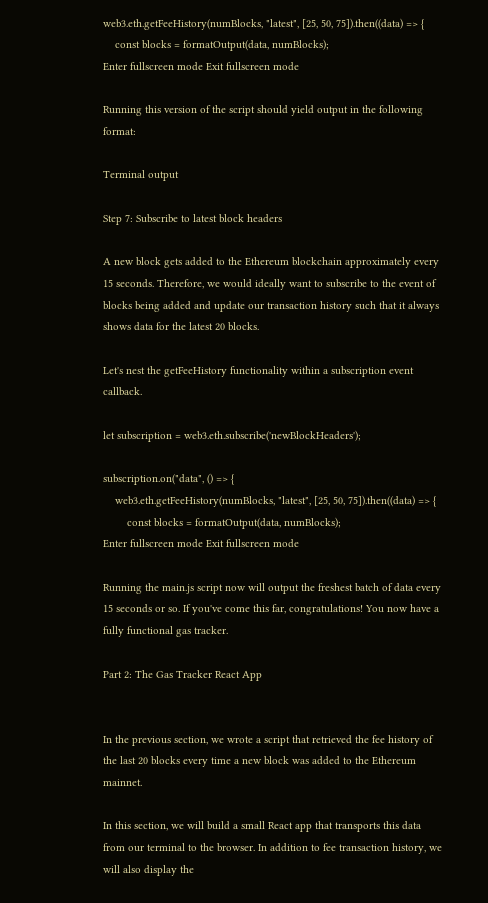web3.eth.getFeeHistory(numBlocks, "latest", [25, 50, 75]).then((data) => {
    const blocks = formatOutput(data, numBlocks);
Enter fullscreen mode Exit fullscreen mode

Running this version of the script should yield output in the following format:

Terminal output

Step 7: Subscribe to latest block headers

A new block gets added to the Ethereum blockchain approximately every 15 seconds. Therefore, we would ideally want to subscribe to the event of blocks being added and update our transaction history such that it always shows data for the latest 20 blocks.

Let's nest the getFeeHistory functionality within a subscription event callback.

let subscription = web3.eth.subscribe('newBlockHeaders');

subscription.on("data", () => {
    web3.eth.getFeeHistory(numBlocks, "latest", [25, 50, 75]).then((data) => {
        const blocks = formatOutput(data, numBlocks);
Enter fullscreen mode Exit fullscreen mode

Running the main.js script now will output the freshest batch of data every 15 seconds or so. If you've come this far, congratulations! You now have a fully functional gas tracker.

Part 2: The Gas Tracker React App


In the previous section, we wrote a script that retrieved the fee history of the last 20 blocks every time a new block was added to the Ethereum mainnet.

In this section, we will build a small React app that transports this data from our terminal to the browser. In addition to fee transaction history, we will also display the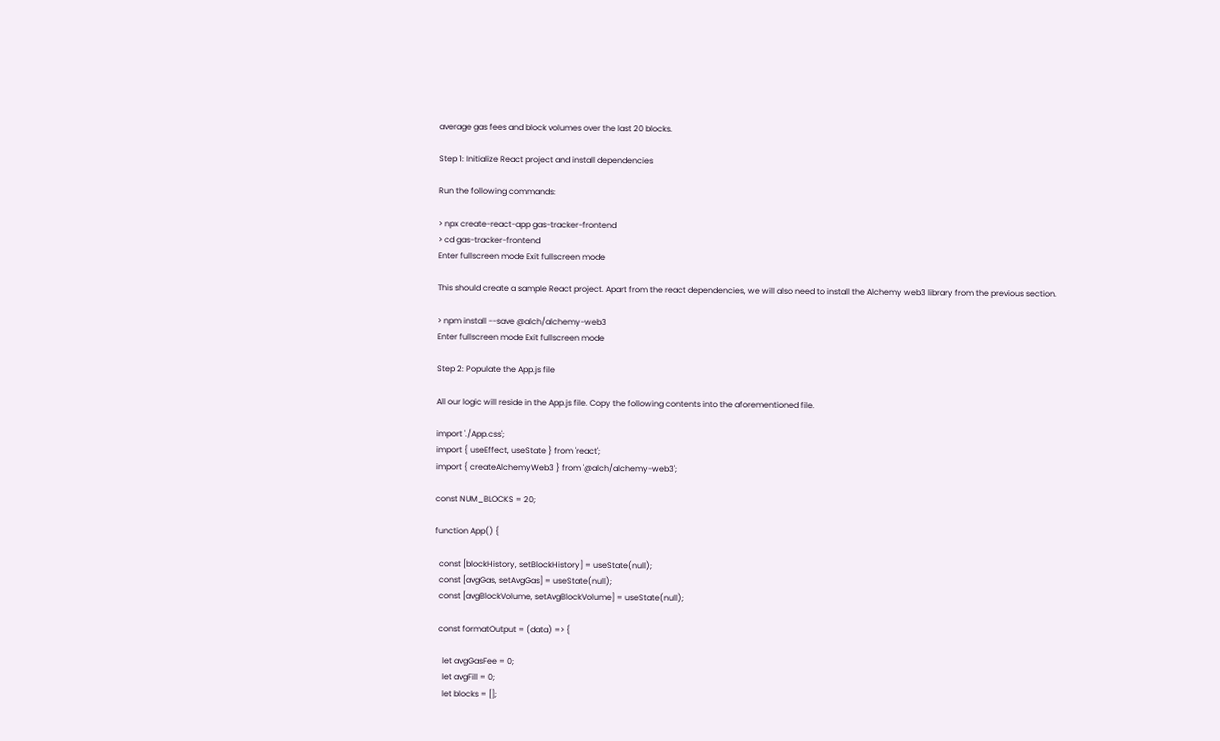average gas fees and block volumes over the last 20 blocks.

Step 1: Initialize React project and install dependencies

Run the following commands:

> npx create-react-app gas-tracker-frontend
> cd gas-tracker-frontend
Enter fullscreen mode Exit fullscreen mode

This should create a sample React project. Apart from the react dependencies, we will also need to install the Alchemy web3 library from the previous section.

> npm install --save @alch/alchemy-web3
Enter fullscreen mode Exit fullscreen mode

Step 2: Populate the App.js file

All our logic will reside in the App.js file. Copy the following contents into the aforementioned file.

import './App.css';
import { useEffect, useState } from 'react';
import { createAlchemyWeb3 } from '@alch/alchemy-web3';

const NUM_BLOCKS = 20;

function App() {

  const [blockHistory, setBlockHistory] = useState(null);
  const [avgGas, setAvgGas] = useState(null);
  const [avgBlockVolume, setAvgBlockVolume] = useState(null);

  const formatOutput = (data) => {

    let avgGasFee = 0;
    let avgFill = 0;
    let blocks = [];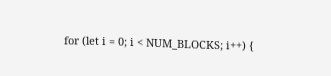for (let i = 0; i < NUM_BLOCKS; i++) {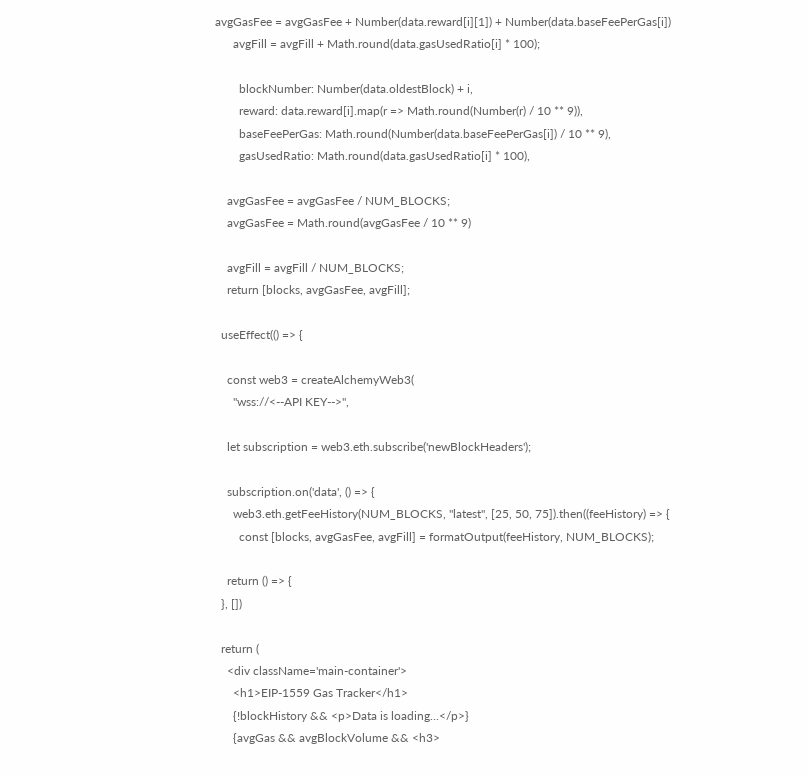avgGasFee = avgGasFee + Number(data.reward[i][1]) + Number(data.baseFeePerGas[i])
      avgFill = avgFill + Math.round(data.gasUsedRatio[i] * 100);

        blockNumber: Number(data.oldestBlock) + i,
        reward: data.reward[i].map(r => Math.round(Number(r) / 10 ** 9)),
        baseFeePerGas: Math.round(Number(data.baseFeePerGas[i]) / 10 ** 9),
        gasUsedRatio: Math.round(data.gasUsedRatio[i] * 100),

    avgGasFee = avgGasFee / NUM_BLOCKS;
    avgGasFee = Math.round(avgGasFee / 10 ** 9)

    avgFill = avgFill / NUM_BLOCKS;
    return [blocks, avgGasFee, avgFill];

  useEffect(() => {

    const web3 = createAlchemyWeb3(
      "wss://<--API KEY-->",

    let subscription = web3.eth.subscribe('newBlockHeaders');

    subscription.on('data', () => {
      web3.eth.getFeeHistory(NUM_BLOCKS, "latest", [25, 50, 75]).then((feeHistory) => {
        const [blocks, avgGasFee, avgFill] = formatOutput(feeHistory, NUM_BLOCKS);

    return () => {
  }, [])

  return (
    <div className='main-container'>
      <h1>EIP-1559 Gas Tracker</h1>
      {!blockHistory && <p>Data is loading...</p>}
      {avgGas && avgBlockVolume && <h3>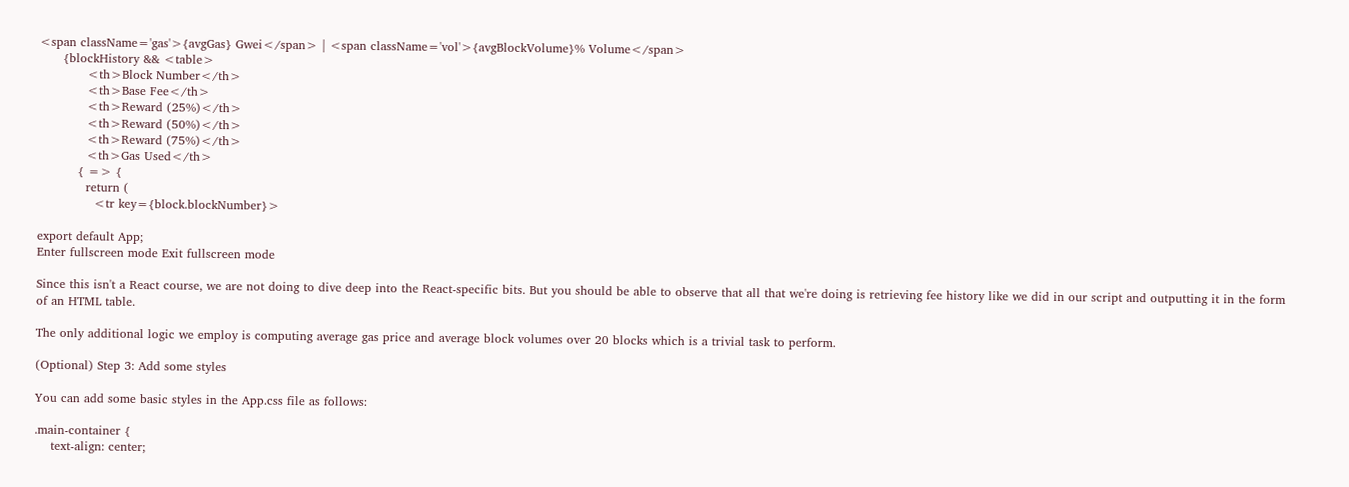<span className='gas'>{avgGas} Gwei</span> | <span className='vol'>{avgBlockVolume}% Volume</span>
      {blockHistory && <table>
            <th>Block Number</th>
            <th>Base Fee</th>
            <th>Reward (25%)</th>
            <th>Reward (50%)</th>
            <th>Reward (75%)</th>
            <th>Gas Used</th>
          { => {
            return (
              <tr key={block.blockNumber}>

export default App;
Enter fullscreen mode Exit fullscreen mode

Since this isn't a React course, we are not doing to dive deep into the React-specific bits. But you should be able to observe that all that we're doing is retrieving fee history like we did in our script and outputting it in the form of an HTML table.

The only additional logic we employ is computing average gas price and average block volumes over 20 blocks which is a trivial task to perform.

(Optional) Step 3: Add some styles

You can add some basic styles in the App.css file as follows:

.main-container {
    text-align: center;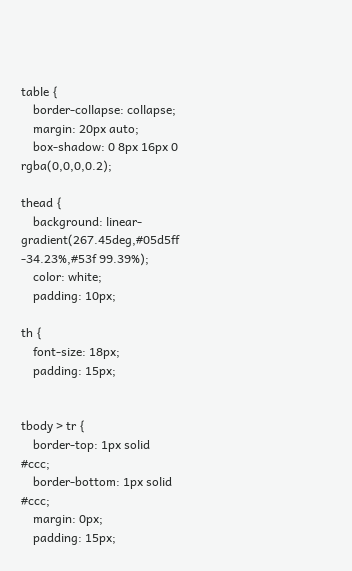table {
    border-collapse: collapse;
    margin: 20px auto;
    box-shadow: 0 8px 16px 0 rgba(0,0,0,0.2);

thead {
    background: linear-gradient(267.45deg,#05d5ff -34.23%,#53f 99.39%);
    color: white;
    padding: 10px;

th {
    font-size: 18px;
    padding: 15px;


tbody > tr {
    border-top: 1px solid #ccc;
    border-bottom: 1px solid #ccc;
    margin: 0px;
    padding: 15px;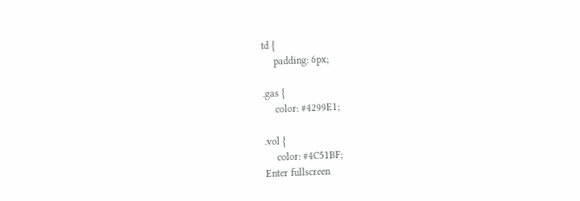td {
    padding: 6px;

.gas {
    color: #4299E1;

.vol {
    color: #4C51BF;
Enter fullscreen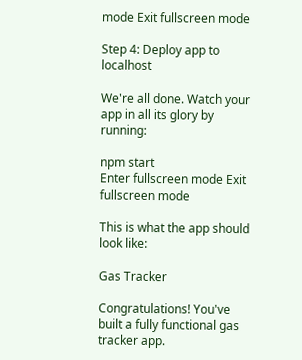mode Exit fullscreen mode

Step 4: Deploy app to localhost

We're all done. Watch your app in all its glory by running:

npm start
Enter fullscreen mode Exit fullscreen mode

This is what the app should look like:

Gas Tracker

Congratulations! You've built a fully functional gas tracker app.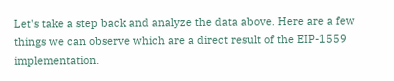Let's take a step back and analyze the data above. Here are a few things we can observe which are a direct result of the EIP-1559 implementation.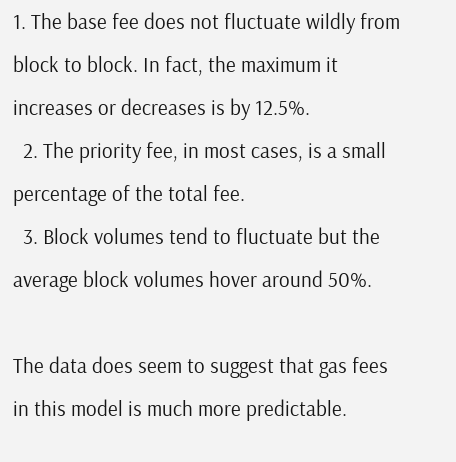1. The base fee does not fluctuate wildly from block to block. In fact, the maximum it increases or decreases is by 12.5%.
  2. The priority fee, in most cases, is a small percentage of the total fee.
  3. Block volumes tend to fluctuate but the average block volumes hover around 50%.

The data does seem to suggest that gas fees in this model is much more predictable.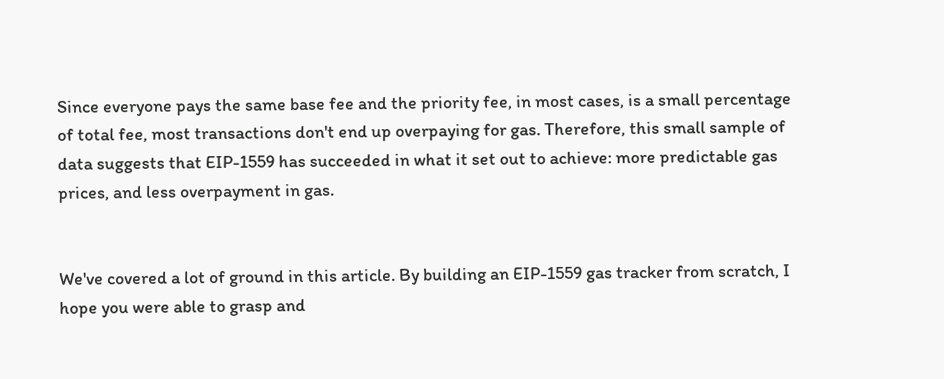Since everyone pays the same base fee and the priority fee, in most cases, is a small percentage of total fee, most transactions don't end up overpaying for gas. Therefore, this small sample of data suggests that EIP-1559 has succeeded in what it set out to achieve: more predictable gas prices, and less overpayment in gas.


We've covered a lot of ground in this article. By building an EIP-1559 gas tracker from scratch, I hope you were able to grasp and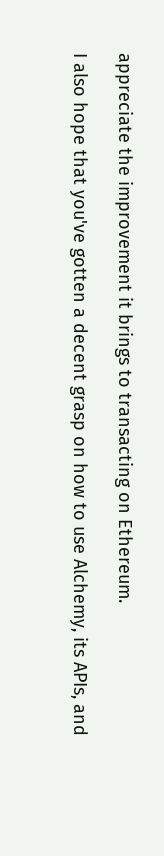appreciate the improvement it brings to transacting on Ethereum.

I also hope that you've gotten a decent grasp on how to use Alchemy, its APIs, and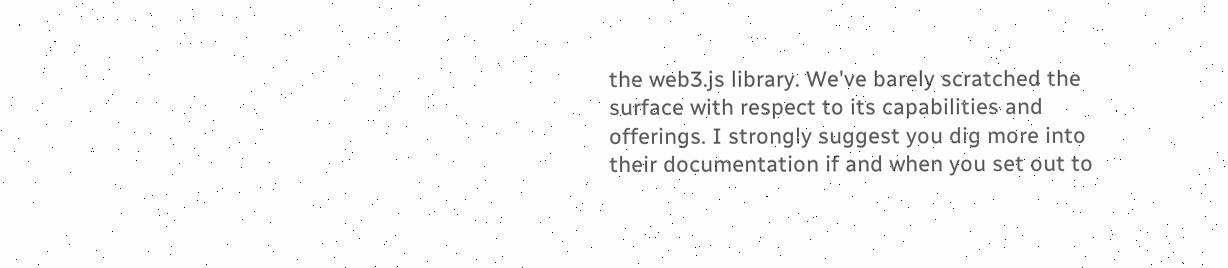the web3.js library. We've barely scratched the surface with respect to its capabilities and offerings. I strongly suggest you dig more into their documentation if and when you set out to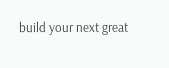build your next great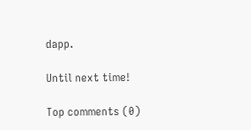dapp.

Until next time!

Top comments (0)